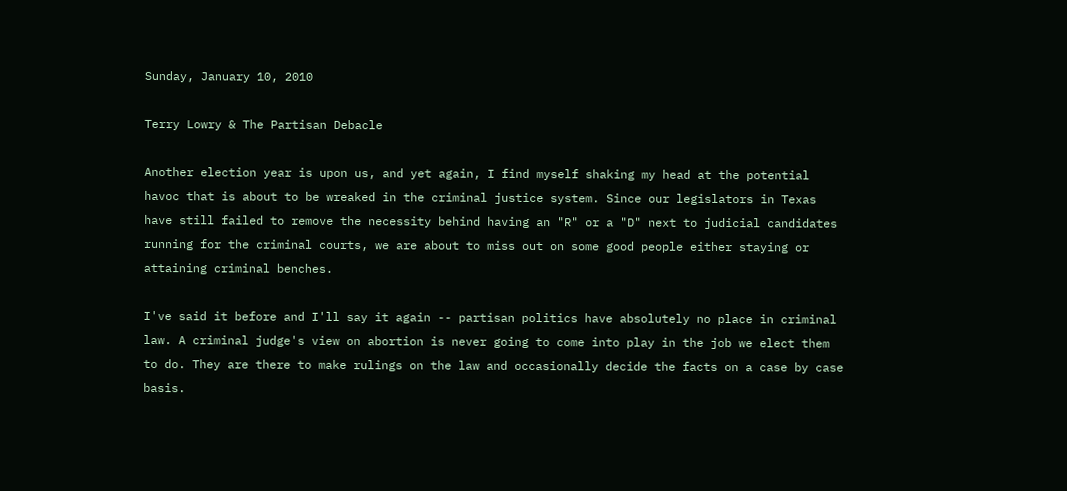Sunday, January 10, 2010

Terry Lowry & The Partisan Debacle

Another election year is upon us, and yet again, I find myself shaking my head at the potential havoc that is about to be wreaked in the criminal justice system. Since our legislators in Texas have still failed to remove the necessity behind having an "R" or a "D" next to judicial candidates running for the criminal courts, we are about to miss out on some good people either staying or attaining criminal benches.

I've said it before and I'll say it again -- partisan politics have absolutely no place in criminal law. A criminal judge's view on abortion is never going to come into play in the job we elect them to do. They are there to make rulings on the law and occasionally decide the facts on a case by case basis.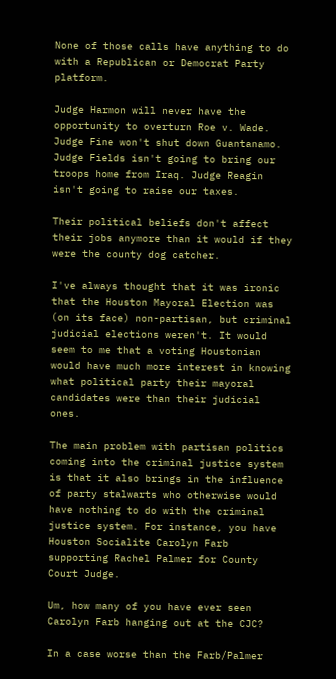None of those calls have anything to do with a Republican or Democrat Party platform.

Judge Harmon will never have the opportunity to overturn Roe v. Wade. Judge Fine won't shut down Guantanamo. Judge Fields isn't going to bring our troops home from Iraq. Judge Reagin isn't going to raise our taxes.

Their political beliefs don't affect their jobs anymore than it would if they were the county dog catcher.

I've always thought that it was ironic that the Houston Mayoral Election was (on its face) non-partisan, but criminal judicial elections weren't. It would seem to me that a voting Houstonian would have much more interest in knowing what political party their mayoral candidates were than their judicial ones.

The main problem with partisan politics coming into the criminal justice system is that it also brings in the influence of party stalwarts who otherwise would have nothing to do with the criminal justice system. For instance, you have Houston Socialite Carolyn Farb supporting Rachel Palmer for County Court Judge.

Um, how many of you have ever seen Carolyn Farb hanging out at the CJC?

In a case worse than the Farb/Palmer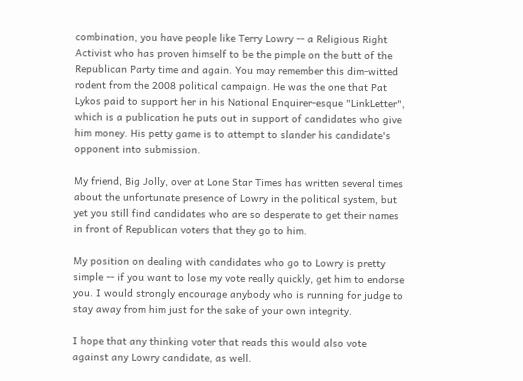combination, you have people like Terry Lowry -- a Religious Right Activist who has proven himself to be the pimple on the butt of the Republican Party time and again. You may remember this dim-witted rodent from the 2008 political campaign. He was the one that Pat Lykos paid to support her in his National Enquirer-esque "LinkLetter", which is a publication he puts out in support of candidates who give him money. His petty game is to attempt to slander his candidate's opponent into submission.

My friend, Big Jolly, over at Lone Star Times has written several times about the unfortunate presence of Lowry in the political system, but yet you still find candidates who are so desperate to get their names in front of Republican voters that they go to him.

My position on dealing with candidates who go to Lowry is pretty simple -- if you want to lose my vote really quickly, get him to endorse you. I would strongly encourage anybody who is running for judge to stay away from him just for the sake of your own integrity.

I hope that any thinking voter that reads this would also vote against any Lowry candidate, as well.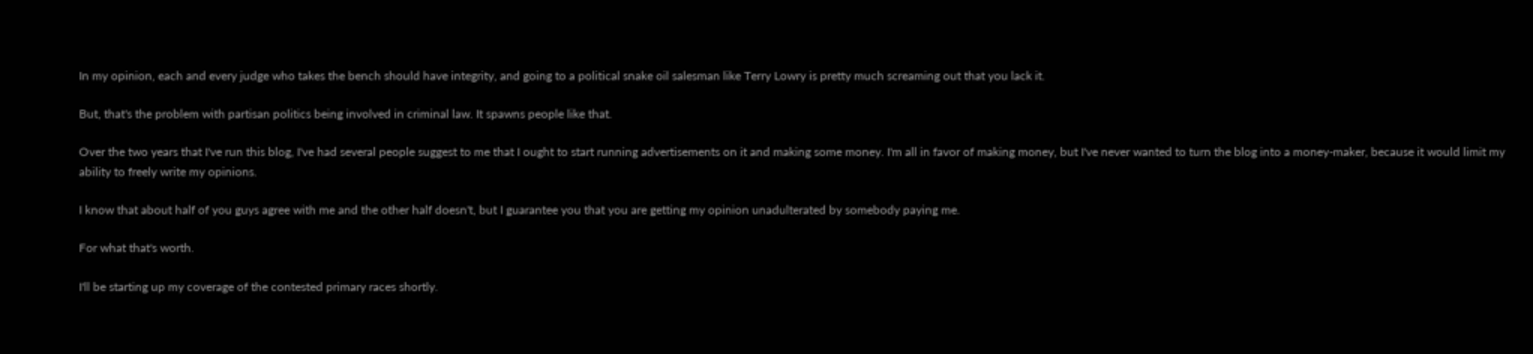In my opinion, each and every judge who takes the bench should have integrity, and going to a political snake oil salesman like Terry Lowry is pretty much screaming out that you lack it.

But, that's the problem with partisan politics being involved in criminal law. It spawns people like that.

Over the two years that I've run this blog, I've had several people suggest to me that I ought to start running advertisements on it and making some money. I'm all in favor of making money, but I've never wanted to turn the blog into a money-maker, because it would limit my ability to freely write my opinions.

I know that about half of you guys agree with me and the other half doesn't, but I guarantee you that you are getting my opinion unadulterated by somebody paying me.

For what that's worth.

I'll be starting up my coverage of the contested primary races shortly.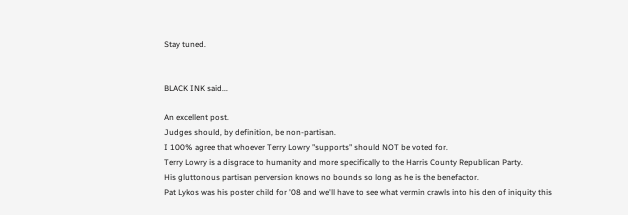Stay tuned.


BLACK INK said...

An excellent post.
Judges should, by definition, be non-partisan.
I 100% agree that whoever Terry Lowry "supports" should NOT be voted for.
Terry Lowry is a disgrace to humanity and more specifically to the Harris County Republican Party.
His gluttonous partisan perversion knows no bounds so long as he is the benefactor.
Pat Lykos was his poster child for '08 and we'll have to see what vermin crawls into his den of iniquity this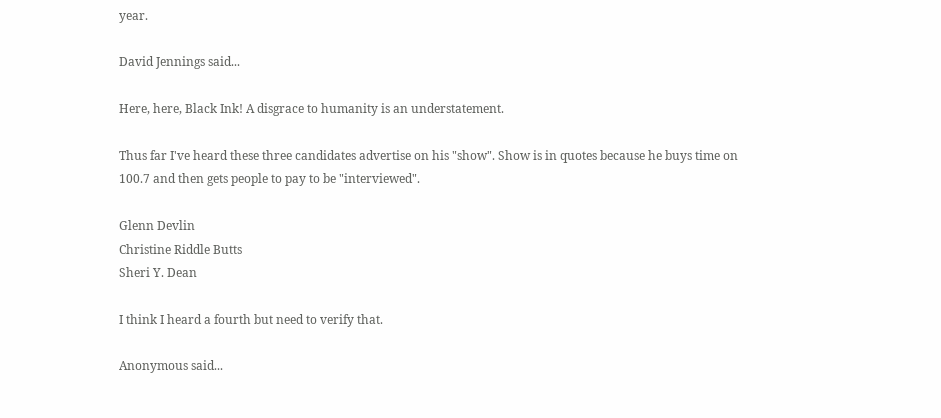year.

David Jennings said...

Here, here, Black Ink! A disgrace to humanity is an understatement.

Thus far I've heard these three candidates advertise on his "show". Show is in quotes because he buys time on 100.7 and then gets people to pay to be "interviewed".

Glenn Devlin
Christine Riddle Butts
Sheri Y. Dean

I think I heard a fourth but need to verify that.

Anonymous said...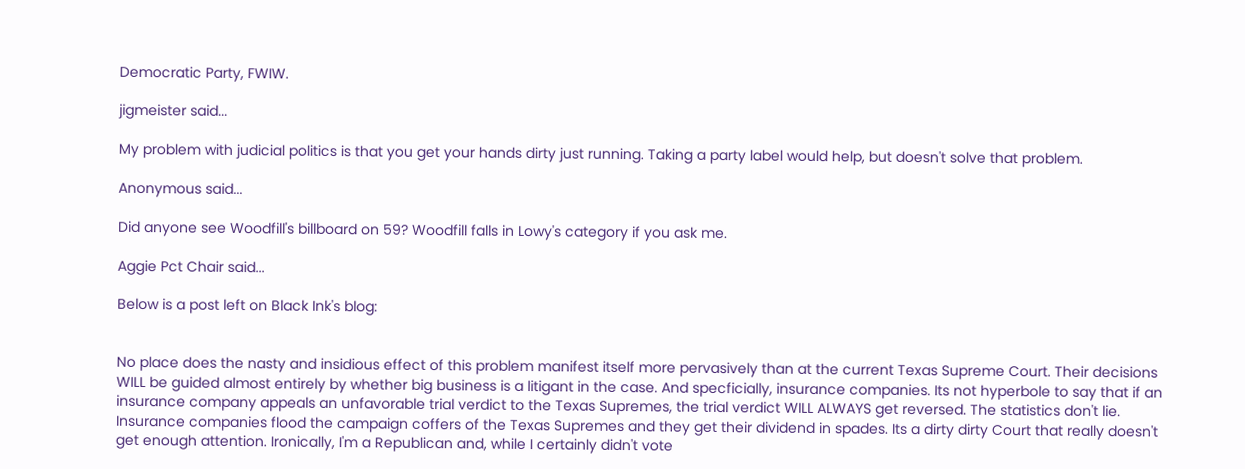Democratic Party, FWIW.

jigmeister said...

My problem with judicial politics is that you get your hands dirty just running. Taking a party label would help, but doesn't solve that problem.

Anonymous said...

Did anyone see Woodfill's billboard on 59? Woodfill falls in Lowy's category if you ask me.

Aggie Pct Chair said...

Below is a post left on Black Ink's blog:


No place does the nasty and insidious effect of this problem manifest itself more pervasively than at the current Texas Supreme Court. Their decisions WILL be guided almost entirely by whether big business is a litigant in the case. And specficially, insurance companies. Its not hyperbole to say that if an insurance company appeals an unfavorable trial verdict to the Texas Supremes, the trial verdict WILL ALWAYS get reversed. The statistics don't lie. Insurance companies flood the campaign coffers of the Texas Supremes and they get their dividend in spades. Its a dirty dirty Court that really doesn't get enough attention. Ironically, I'm a Republican and, while I certainly didn't vote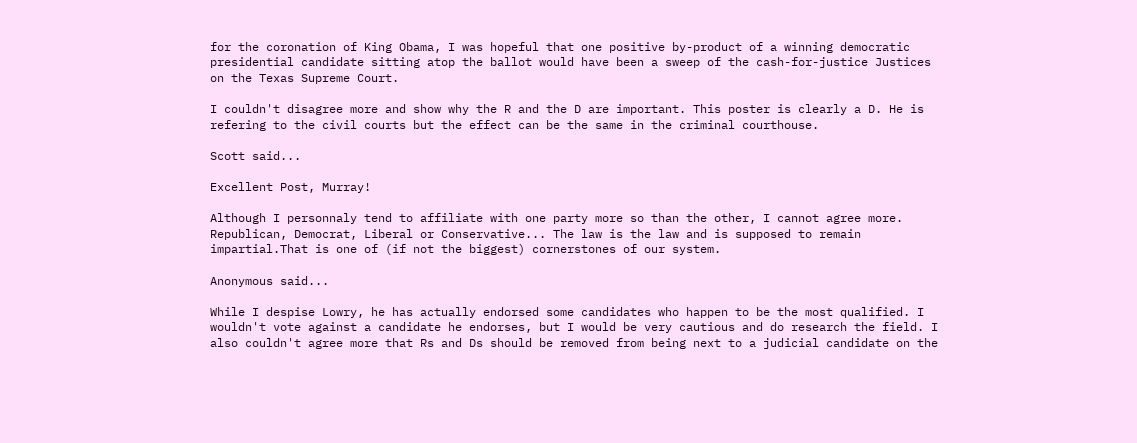for the coronation of King Obama, I was hopeful that one positive by-product of a winning democratic presidential candidate sitting atop the ballot would have been a sweep of the cash-for-justice Justices on the Texas Supreme Court.

I couldn't disagree more and show why the R and the D are important. This poster is clearly a D. He is refering to the civil courts but the effect can be the same in the criminal courthouse.

Scott said...

Excellent Post, Murray!

Although I personnaly tend to affiliate with one party more so than the other, I cannot agree more. Republican, Democrat, Liberal or Conservative... The law is the law and is supposed to remain impartial.That is one of (if not the biggest) cornerstones of our system.

Anonymous said...

While I despise Lowry, he has actually endorsed some candidates who happen to be the most qualified. I wouldn't vote against a candidate he endorses, but I would be very cautious and do research the field. I also couldn't agree more that Rs and Ds should be removed from being next to a judicial candidate on the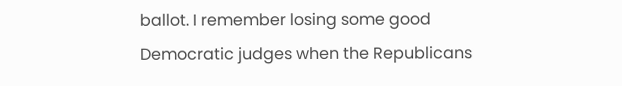ballot. I remember losing some good Democratic judges when the Republicans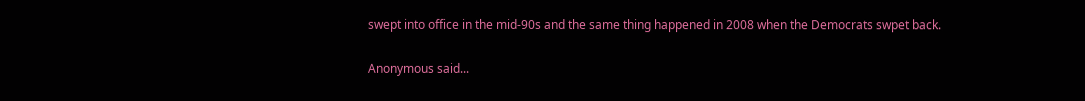swept into office in the mid-90s and the same thing happened in 2008 when the Democrats swpet back.

Anonymous said...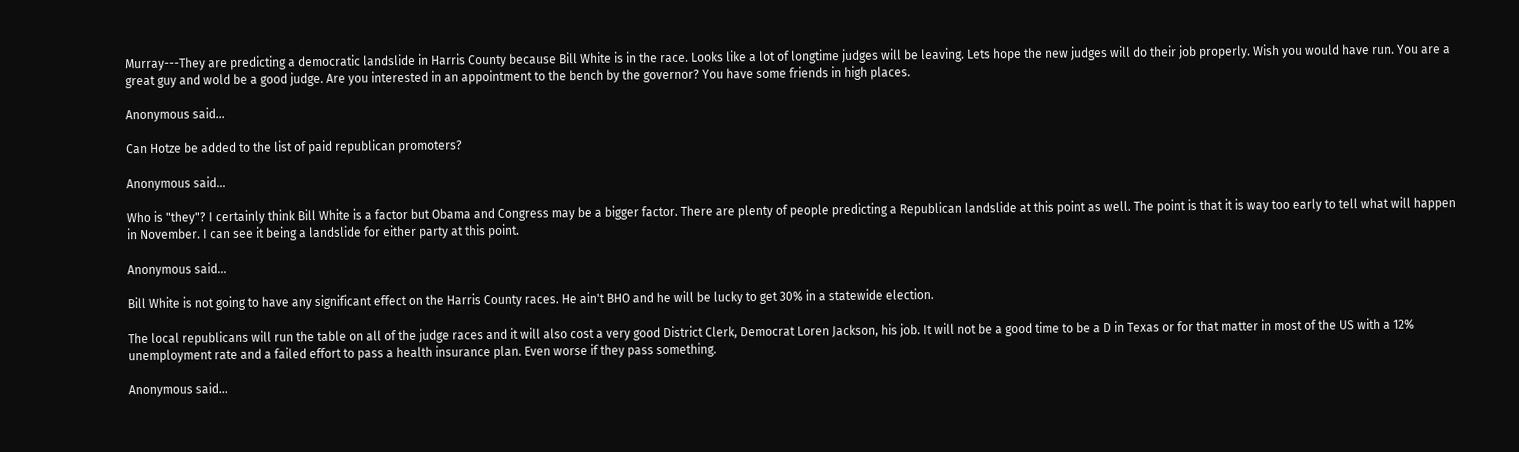Murray---They are predicting a democratic landslide in Harris County because Bill White is in the race. Looks like a lot of longtime judges will be leaving. Lets hope the new judges will do their job properly. Wish you would have run. You are a great guy and wold be a good judge. Are you interested in an appointment to the bench by the governor? You have some friends in high places.

Anonymous said...

Can Hotze be added to the list of paid republican promoters?

Anonymous said...

Who is "they"? I certainly think Bill White is a factor but Obama and Congress may be a bigger factor. There are plenty of people predicting a Republican landslide at this point as well. The point is that it is way too early to tell what will happen in November. I can see it being a landslide for either party at this point.

Anonymous said...

Bill White is not going to have any significant effect on the Harris County races. He ain't BHO and he will be lucky to get 30% in a statewide election.

The local republicans will run the table on all of the judge races and it will also cost a very good District Clerk, Democrat Loren Jackson, his job. It will not be a good time to be a D in Texas or for that matter in most of the US with a 12% unemployment rate and a failed effort to pass a health insurance plan. Even worse if they pass something.

Anonymous said...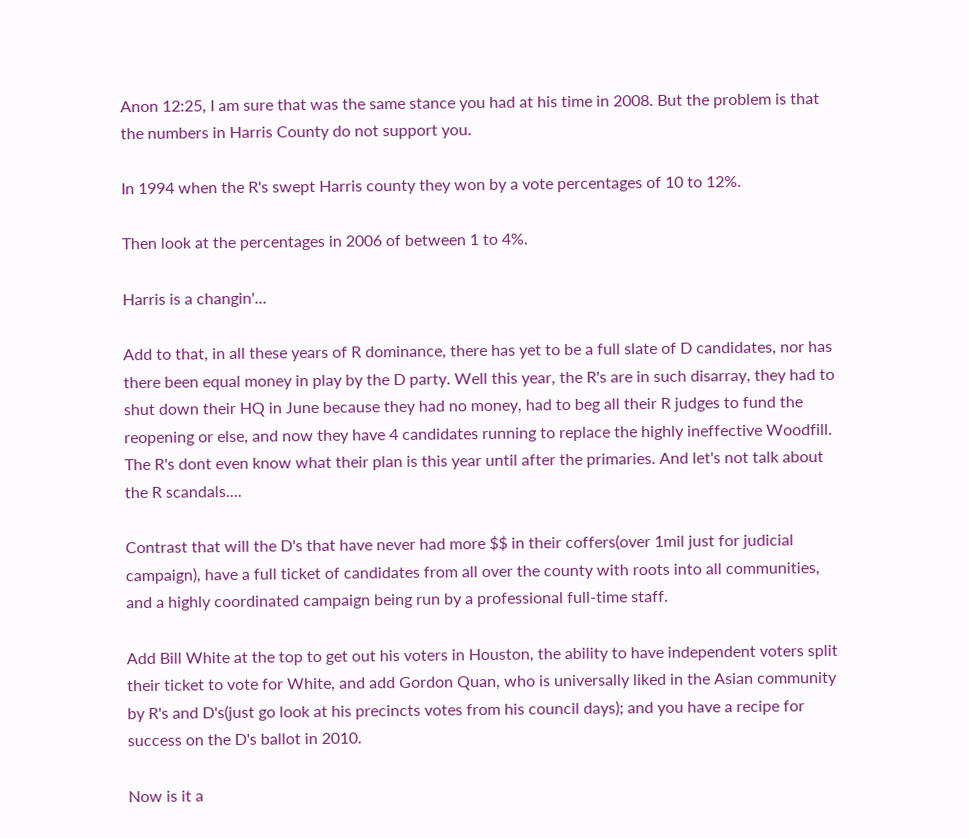Anon 12:25, I am sure that was the same stance you had at his time in 2008. But the problem is that the numbers in Harris County do not support you.

In 1994 when the R's swept Harris county they won by a vote percentages of 10 to 12%.

Then look at the percentages in 2006 of between 1 to 4%.

Harris is a changin'...

Add to that, in all these years of R dominance, there has yet to be a full slate of D candidates, nor has there been equal money in play by the D party. Well this year, the R's are in such disarray, they had to shut down their HQ in June because they had no money, had to beg all their R judges to fund the reopening or else, and now they have 4 candidates running to replace the highly ineffective Woodfill. The R's dont even know what their plan is this year until after the primaries. And let's not talk about the R scandals....

Contrast that will the D's that have never had more $$ in their coffers(over 1mil just for judicial campaign), have a full ticket of candidates from all over the county with roots into all communities, and a highly coordinated campaign being run by a professional full-time staff.

Add Bill White at the top to get out his voters in Houston, the ability to have independent voters split their ticket to vote for White, and add Gordon Quan, who is universally liked in the Asian community by R's and D's(just go look at his precincts votes from his council days); and you have a recipe for success on the D's ballot in 2010.

Now is it a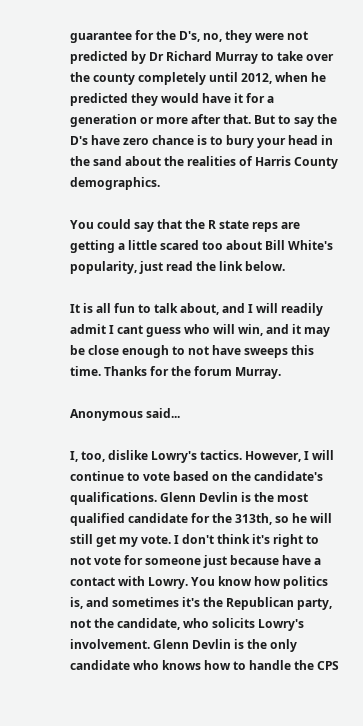guarantee for the D's, no, they were not predicted by Dr Richard Murray to take over the county completely until 2012, when he predicted they would have it for a generation or more after that. But to say the D's have zero chance is to bury your head in the sand about the realities of Harris County demographics.

You could say that the R state reps are getting a little scared too about Bill White's popularity, just read the link below.

It is all fun to talk about, and I will readily admit I cant guess who will win, and it may be close enough to not have sweeps this time. Thanks for the forum Murray.

Anonymous said...

I, too, dislike Lowry's tactics. However, I will continue to vote based on the candidate's qualifications. Glenn Devlin is the most qualified candidate for the 313th, so he will still get my vote. I don't think it's right to not vote for someone just because have a contact with Lowry. You know how politics is, and sometimes it's the Republican party, not the candidate, who solicits Lowry's involvement. Glenn Devlin is the only candidate who knows how to handle the CPS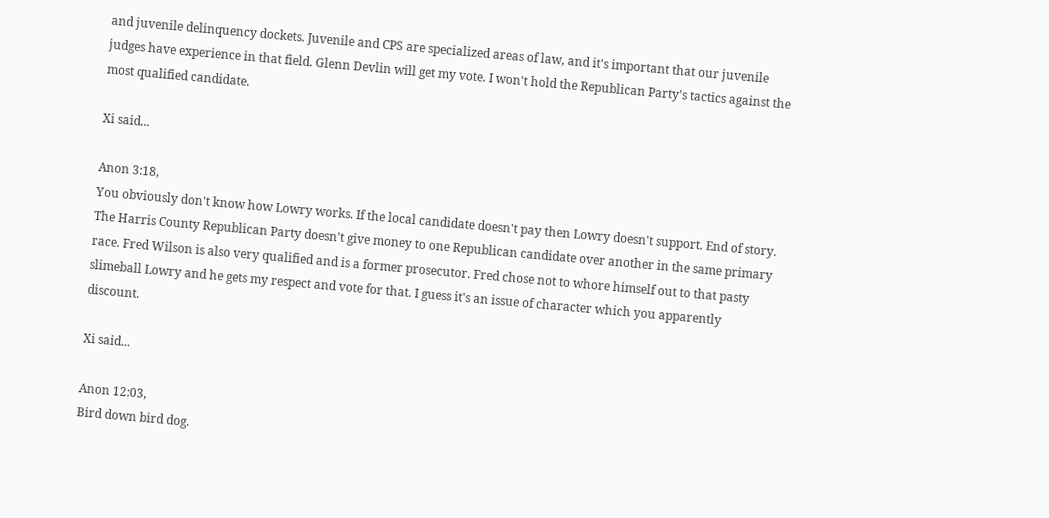and juvenile delinquency dockets. Juvenile and CPS are specialized areas of law, and it's important that our juvenile judges have experience in that field. Glenn Devlin will get my vote. I won't hold the Republican Party's tactics against the most qualified candidate.

Xi said...

Anon 3:18,
You obviously don't know how Lowry works. If the local candidate doesn't pay then Lowry doesn't support. End of story. The Harris County Republican Party doesn't give money to one Republican candidate over another in the same primary race. Fred Wilson is also very qualified and is a former prosecutor. Fred chose not to whore himself out to that pasty slimeball Lowry and he gets my respect and vote for that. I guess it's an issue of character which you apparently discount.

Xi said...

Anon 12:03,
Bird down bird dog.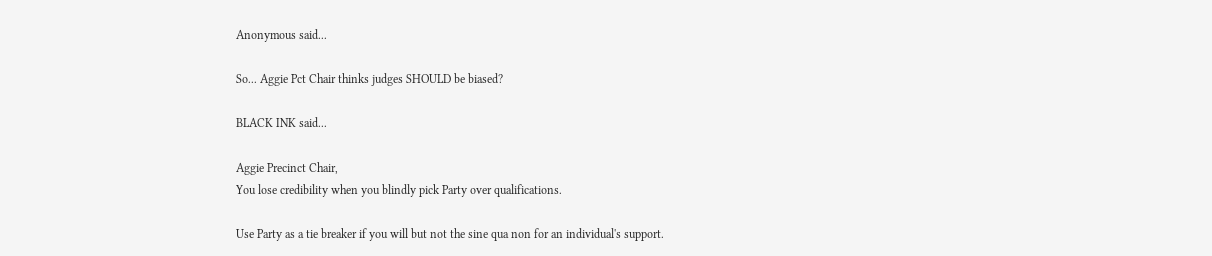Anonymous said...

So... Aggie Pct Chair thinks judges SHOULD be biased?

BLACK INK said...

Aggie Precinct Chair,
You lose credibility when you blindly pick Party over qualifications.

Use Party as a tie breaker if you will but not the sine qua non for an individual's support.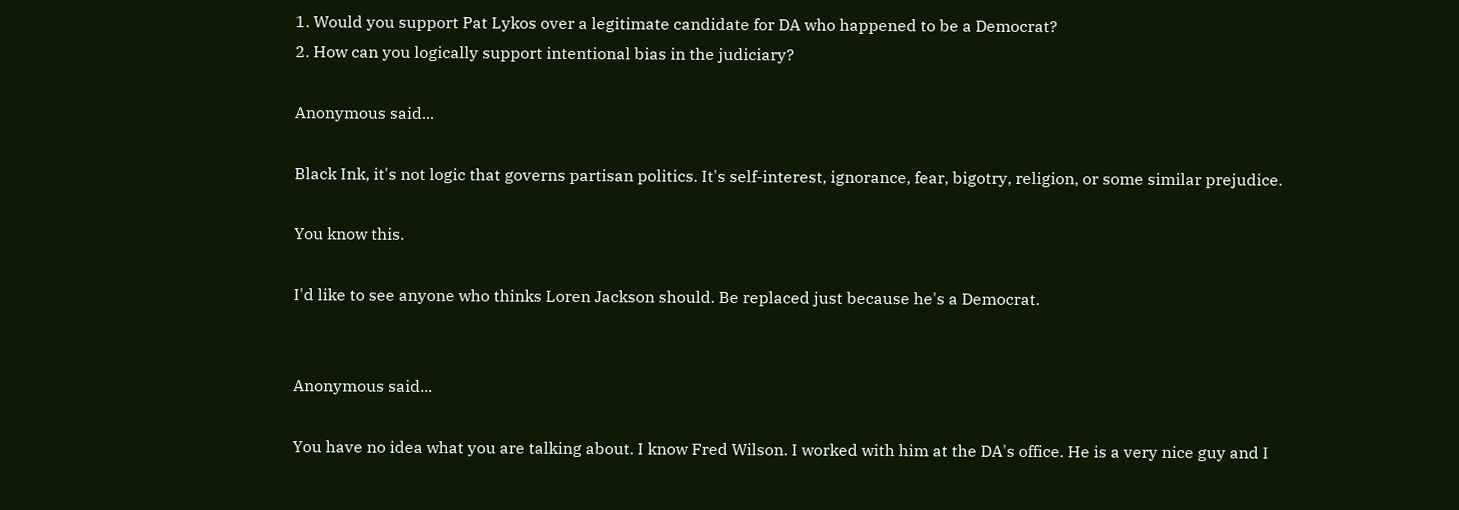1. Would you support Pat Lykos over a legitimate candidate for DA who happened to be a Democrat?
2. How can you logically support intentional bias in the judiciary?

Anonymous said...

Black Ink, it's not logic that governs partisan politics. It's self-interest, ignorance, fear, bigotry, religion, or some similar prejudice.

You know this.

I'd like to see anyone who thinks Loren Jackson should. Be replaced just because he's a Democrat.


Anonymous said...

You have no idea what you are talking about. I know Fred Wilson. I worked with him at the DA's office. He is a very nice guy and I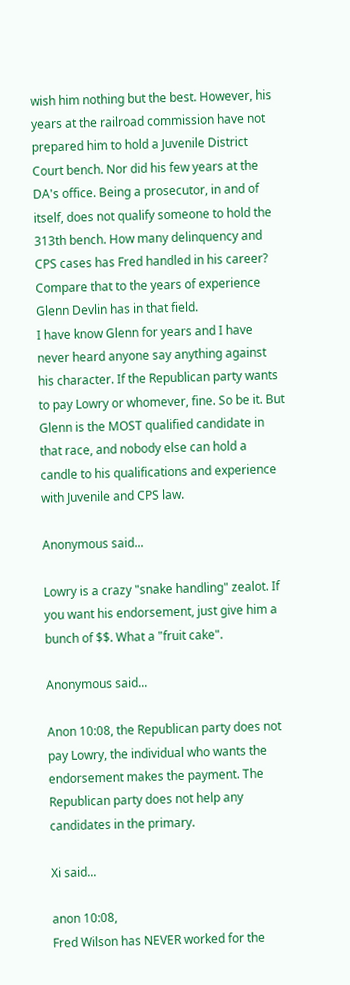wish him nothing but the best. However, his years at the railroad commission have not prepared him to hold a Juvenile District Court bench. Nor did his few years at the DA's office. Being a prosecutor, in and of itself, does not qualify someone to hold the 313th bench. How many delinquency and CPS cases has Fred handled in his career? Compare that to the years of experience Glenn Devlin has in that field.
I have know Glenn for years and I have never heard anyone say anything against his character. If the Republican party wants to pay Lowry or whomever, fine. So be it. But Glenn is the MOST qualified candidate in that race, and nobody else can hold a candle to his qualifications and experience with Juvenile and CPS law.

Anonymous said...

Lowry is a crazy "snake handling" zealot. If you want his endorsement, just give him a bunch of $$. What a "fruit cake".

Anonymous said...

Anon 10:08, the Republican party does not pay Lowry, the individual who wants the endorsement makes the payment. The Republican party does not help any candidates in the primary.

Xi said...

anon 10:08,
Fred Wilson has NEVER worked for the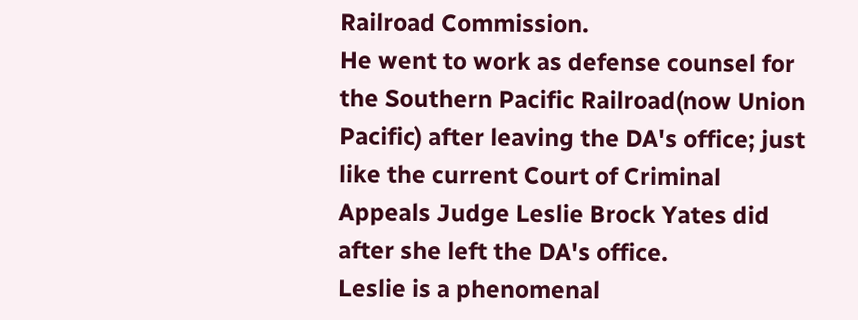Railroad Commission.
He went to work as defense counsel for the Southern Pacific Railroad(now Union Pacific) after leaving the DA's office; just like the current Court of Criminal Appeals Judge Leslie Brock Yates did after she left the DA's office.
Leslie is a phenomenal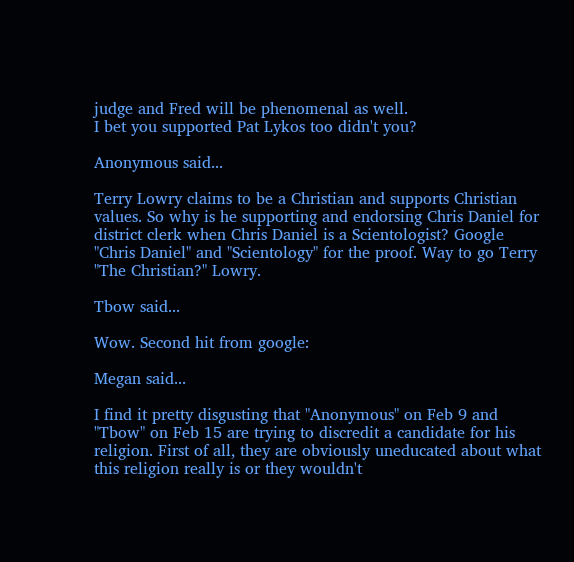judge and Fred will be phenomenal as well.
I bet you supported Pat Lykos too didn't you?

Anonymous said...

Terry Lowry claims to be a Christian and supports Christian values. So why is he supporting and endorsing Chris Daniel for district clerk when Chris Daniel is a Scientologist? Google "Chris Daniel" and "Scientology" for the proof. Way to go Terry "The Christian?" Lowry.

Tbow said...

Wow. Second hit from google:

Megan said...

I find it pretty disgusting that "Anonymous" on Feb 9 and "Tbow" on Feb 15 are trying to discredit a candidate for his religion. First of all, they are obviously uneducated about what this religion really is or they wouldn't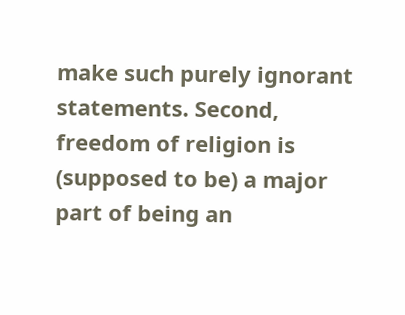make such purely ignorant statements. Second, freedom of religion is (supposed to be) a major part of being an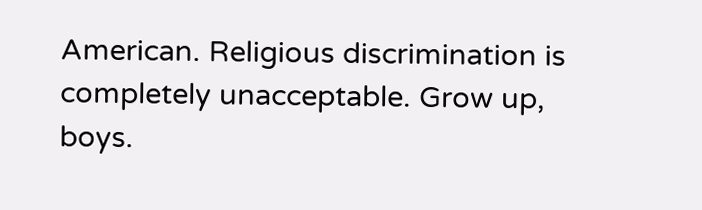American. Religious discrimination is completely unacceptable. Grow up, boys.